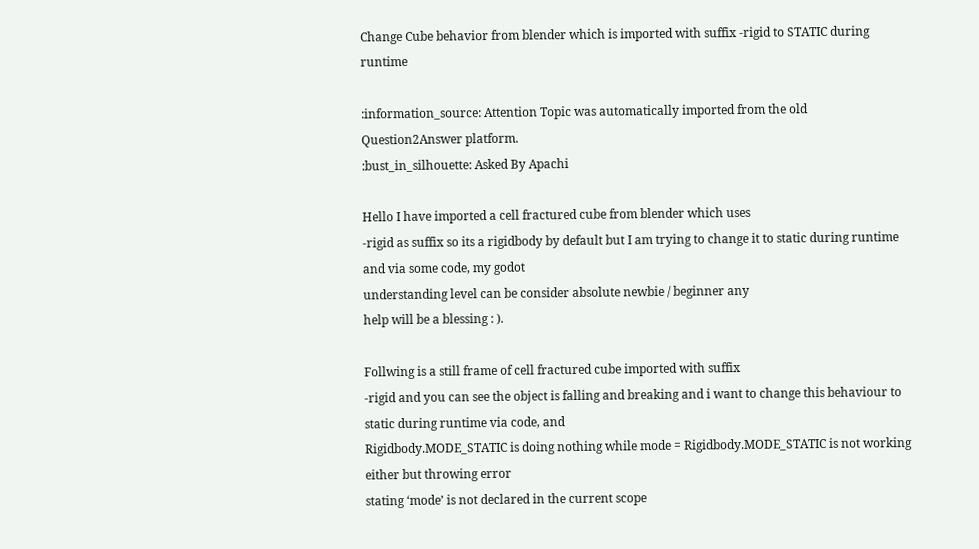Change Cube behavior from blender which is imported with suffix -rigid to STATIC during runtime

:information_source: Attention Topic was automatically imported from the old Question2Answer platform.
:bust_in_silhouette: Asked By Apachi

Hello I have imported a cell fractured cube from blender which uses
-rigid as suffix so its a rigidbody by default but I am trying to change it to static during runtime and via some code, my godot
understanding level can be consider absolute newbie / beginner any
help will be a blessing : ).

Follwing is a still frame of cell fractured cube imported with suffix
-rigid and you can see the object is falling and breaking and i want to change this behaviour to static during runtime via code, and
Rigidbody.MODE_STATIC is doing nothing while mode = Rigidbody.MODE_STATIC is not working either but throwing error
stating ‘mode’ is not declared in the current scope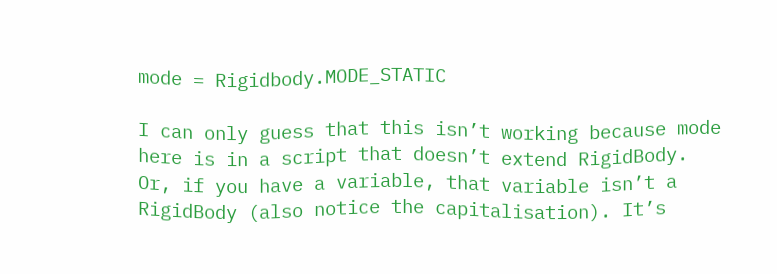mode = Rigidbody.MODE_STATIC

I can only guess that this isn’t working because mode here is in a script that doesn’t extend RigidBody. Or, if you have a variable, that variable isn’t a RigidBody (also notice the capitalisation). It’s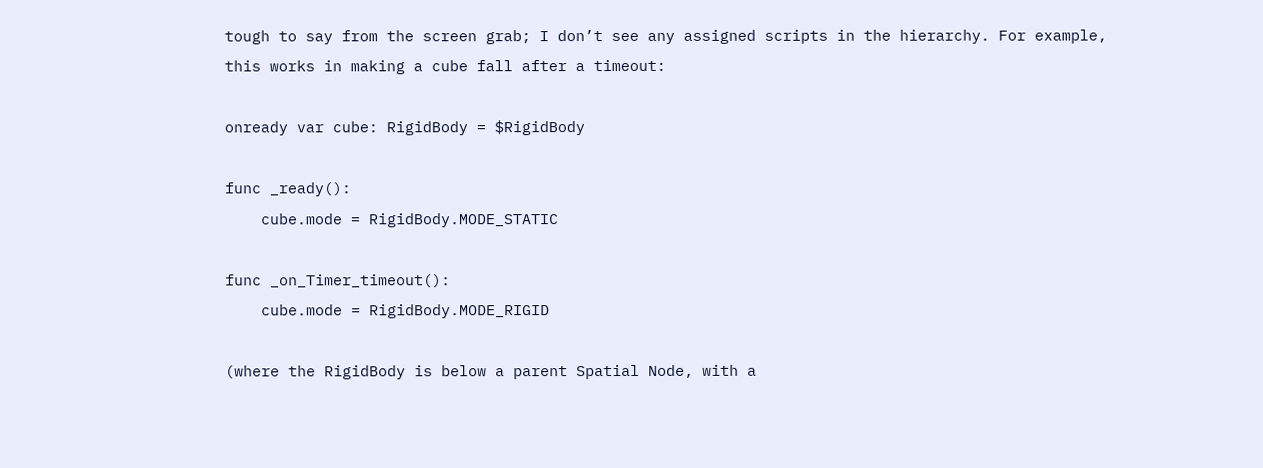tough to say from the screen grab; I don’t see any assigned scripts in the hierarchy. For example, this works in making a cube fall after a timeout:

onready var cube: RigidBody = $RigidBody

func _ready():
    cube.mode = RigidBody.MODE_STATIC

func _on_Timer_timeout():
    cube.mode = RigidBody.MODE_RIGID

(where the RigidBody is below a parent Spatial Node, with a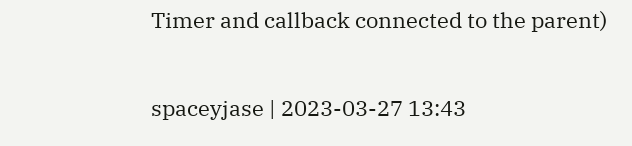Timer and callback connected to the parent)

spaceyjase | 2023-03-27 13:43